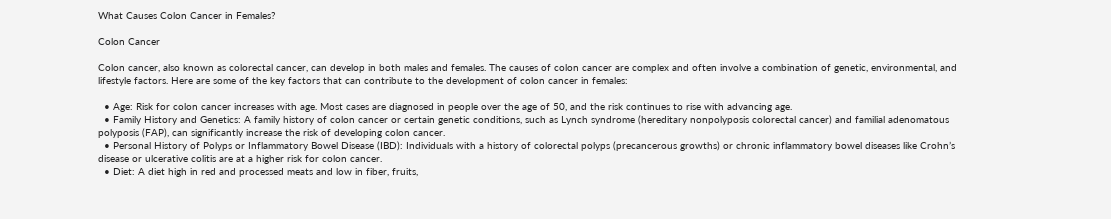What Causes Colon Cancer in Females?

Colon Cancer

Colon cancer, also known as colorectal cancer, can develop in both males and females. The causes of colon cancer are complex and often involve a combination of genetic, environmental, and lifestyle factors. Here are some of the key factors that can contribute to the development of colon cancer in females:

  • Age: Risk for colon cancer increases with age. Most cases are diagnosed in people over the age of 50, and the risk continues to rise with advancing age.
  • Family History and Genetics: A family history of colon cancer or certain genetic conditions, such as Lynch syndrome (hereditary nonpolyposis colorectal cancer) and familial adenomatous polyposis (FAP), can significantly increase the risk of developing colon cancer.
  • Personal History of Polyps or Inflammatory Bowel Disease (IBD): Individuals with a history of colorectal polyps (precancerous growths) or chronic inflammatory bowel diseases like Crohn’s disease or ulcerative colitis are at a higher risk for colon cancer.
  • Diet: A diet high in red and processed meats and low in fiber, fruits,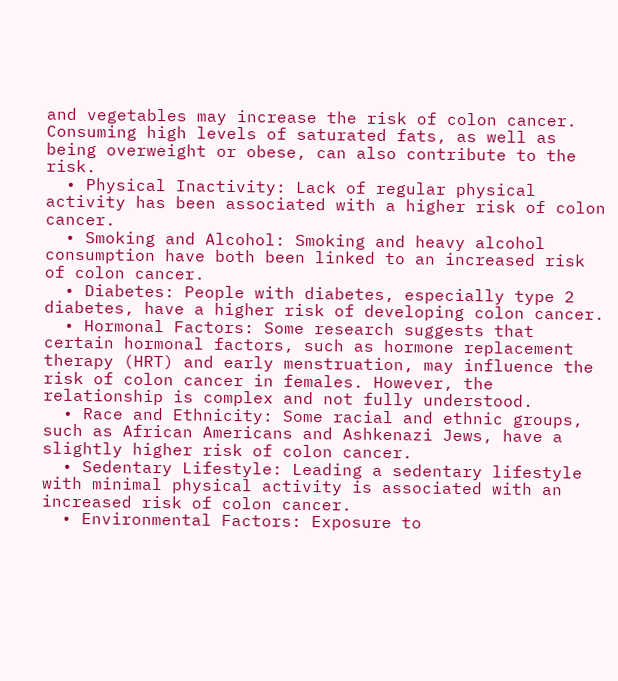and vegetables may increase the risk of colon cancer. Consuming high levels of saturated fats, as well as being overweight or obese, can also contribute to the risk.
  • Physical Inactivity: Lack of regular physical activity has been associated with a higher risk of colon cancer.
  • Smoking and Alcohol: Smoking and heavy alcohol consumption have both been linked to an increased risk of colon cancer.
  • Diabetes: People with diabetes, especially type 2 diabetes, have a higher risk of developing colon cancer.
  • Hormonal Factors: Some research suggests that certain hormonal factors, such as hormone replacement therapy (HRT) and early menstruation, may influence the risk of colon cancer in females. However, the relationship is complex and not fully understood.
  • Race and Ethnicity: Some racial and ethnic groups, such as African Americans and Ashkenazi Jews, have a slightly higher risk of colon cancer.
  • Sedentary Lifestyle: Leading a sedentary lifestyle with minimal physical activity is associated with an increased risk of colon cancer.
  • Environmental Factors: Exposure to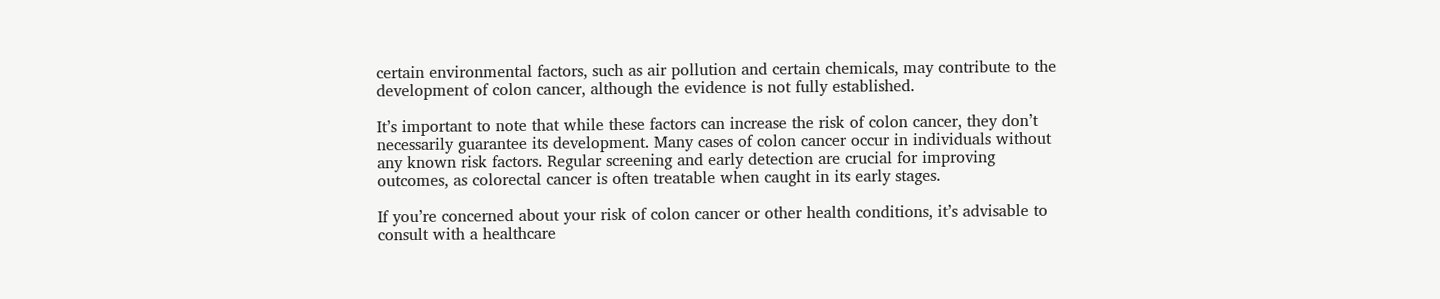certain environmental factors, such as air pollution and certain chemicals, may contribute to the development of colon cancer, although the evidence is not fully established.

It’s important to note that while these factors can increase the risk of colon cancer, they don’t necessarily guarantee its development. Many cases of colon cancer occur in individuals without any known risk factors. Regular screening and early detection are crucial for improving outcomes, as colorectal cancer is often treatable when caught in its early stages.

If you’re concerned about your risk of colon cancer or other health conditions, it’s advisable to consult with a healthcare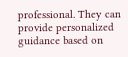professional. They can provide personalized guidance based on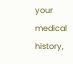your medical history,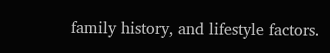family history, and lifestyle factors.